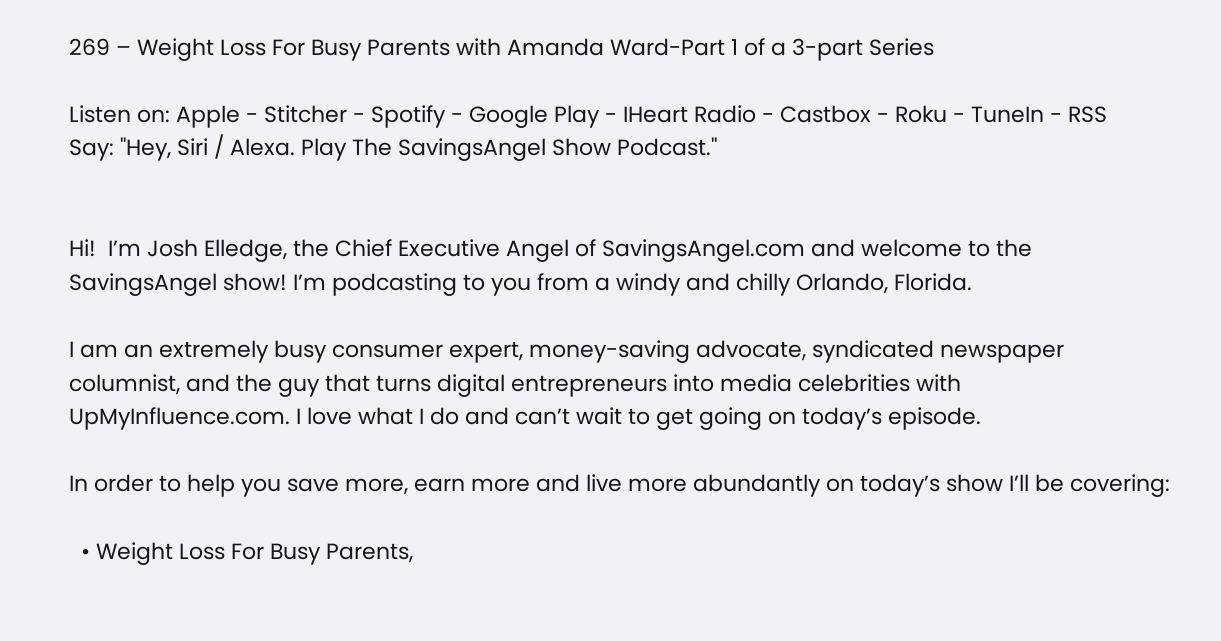269 – Weight Loss For Busy Parents with Amanda Ward-Part 1 of a 3-part Series

Listen on: Apple - Stitcher - Spotify - Google Play - IHeart Radio - Castbox - Roku - TuneIn - RSS
Say: "Hey, Siri / Alexa. Play The SavingsAngel Show Podcast."


Hi!  I’m Josh Elledge, the Chief Executive Angel of SavingsAngel.com and welcome to the SavingsAngel show! I’m podcasting to you from a windy and chilly Orlando, Florida.

I am an extremely busy consumer expert, money-saving advocate, syndicated newspaper columnist, and the guy that turns digital entrepreneurs into media celebrities with UpMyInfluence.com. I love what I do and can’t wait to get going on today’s episode.

In order to help you save more, earn more and live more abundantly on today’s show I’ll be covering:

  • Weight Loss For Busy Parents,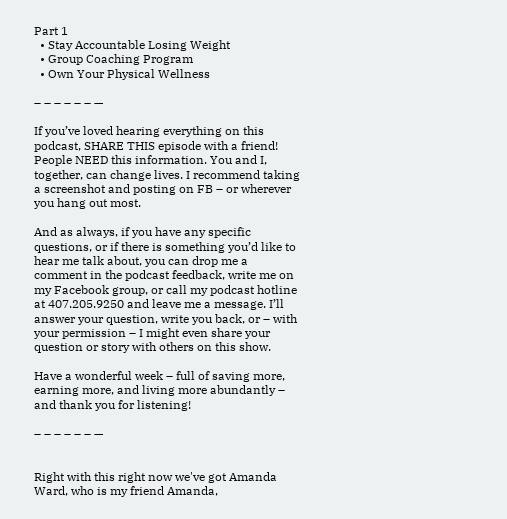Part 1
  • Stay Accountable Losing Weight
  • Group Coaching Program
  • Own Your Physical Wellness

– – – – – – —

If you’ve loved hearing everything on this podcast, SHARE THIS episode with a friend! People NEED this information. You and I, together, can change lives. I recommend taking a screenshot and posting on FB – or wherever you hang out most.

And as always, if you have any specific questions, or if there is something you’d like to hear me talk about, you can drop me a comment in the podcast feedback, write me on my Facebook group, or call my podcast hotline at 407.205.9250 and leave me a message. I’ll answer your question, write you back, or – with your permission – I might even share your question or story with others on this show.

Have a wonderful week – full of saving more, earning more, and living more abundantly – and thank you for listening!

– – – – – – —


Right with this right now we've got Amanda Ward, who is my friend Amanda,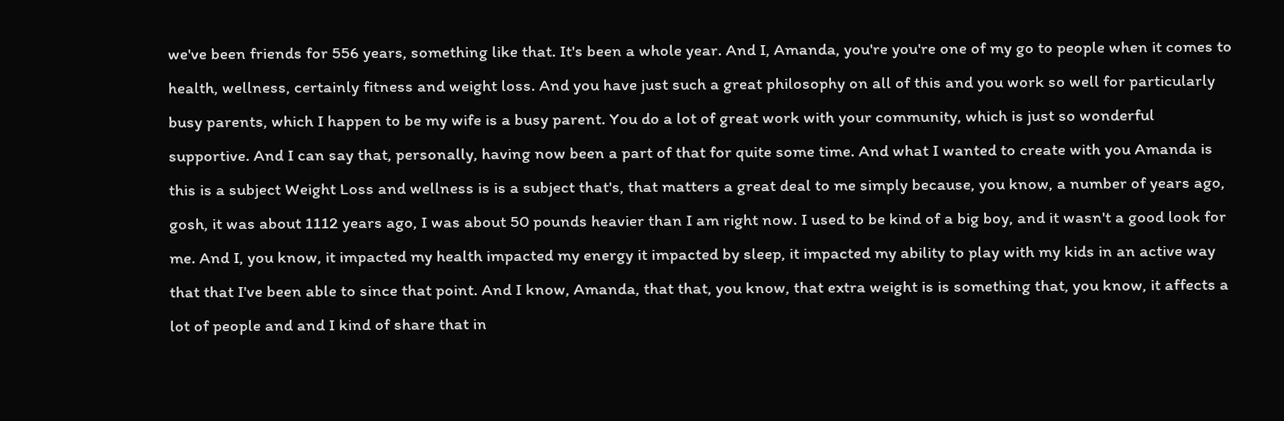we've been friends for 556 years, something like that. It's been a whole year. And I, Amanda, you're you're one of my go to people when it comes to health, wellness, certainly fitness and weight loss. And you have just such a great philosophy on all of this and you work so well for particularly busy parents, which I happen to be my wife is a busy parent. You do a lot of great work with your community, which is just so wonderful supportive. And I can say that, personally, having now been a part of that for quite some time. And what I wanted to create with you Amanda is this is a subject Weight Loss and wellness is is a subject that's, that matters a great deal to me simply because, you know, a number of years ago, gosh, it was about 1112 years ago, I was about 50 pounds heavier than I am right now. I used to be kind of a big boy, and it wasn't a good look for me. And I, you know, it impacted my health impacted my energy it impacted by sleep, it impacted my ability to play with my kids in an active way that that I've been able to since that point. And I know, Amanda, that that, you know, that extra weight is is something that, you know, it affects a lot of people and and I kind of share that in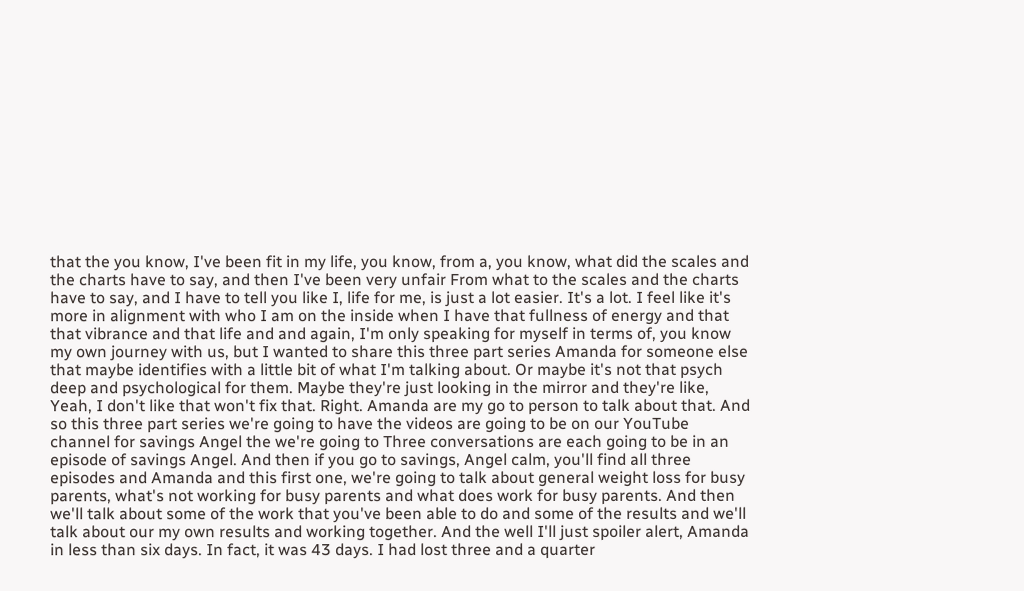that the you know, I've been fit in my life, you know, from a, you know, what did the scales and the charts have to say, and then I've been very unfair From what to the scales and the charts have to say, and I have to tell you like I, life for me, is just a lot easier. It's a lot. I feel like it's more in alignment with who I am on the inside when I have that fullness of energy and that that vibrance and that life and and again, I'm only speaking for myself in terms of, you know my own journey with us, but I wanted to share this three part series Amanda for someone else that maybe identifies with a little bit of what I'm talking about. Or maybe it's not that psych deep and psychological for them. Maybe they're just looking in the mirror and they're like, Yeah, I don't like that won't fix that. Right. Amanda are my go to person to talk about that. And so this three part series we're going to have the videos are going to be on our YouTube channel for savings Angel the we're going to Three conversations are each going to be in an episode of savings Angel. And then if you go to savings, Angel calm, you'll find all three episodes and Amanda and this first one, we're going to talk about general weight loss for busy parents, what's not working for busy parents and what does work for busy parents. And then we'll talk about some of the work that you've been able to do and some of the results and we'll talk about our my own results and working together. And the well I'll just spoiler alert, Amanda in less than six days. In fact, it was 43 days. I had lost three and a quarter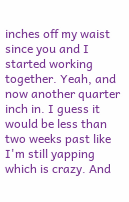inches off my waist since you and I started working together. Yeah, and now another quarter inch in. I guess it would be less than two weeks past like I'm still yapping which is crazy. And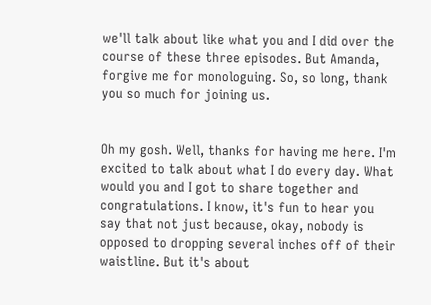we'll talk about like what you and I did over the course of these three episodes. But Amanda, forgive me for monologuing. So, so long, thank you so much for joining us.


Oh my gosh. Well, thanks for having me here. I'm excited to talk about what I do every day. What would you and I got to share together and congratulations. I know, it's fun to hear you say that not just because, okay, nobody is opposed to dropping several inches off of their waistline. But it's about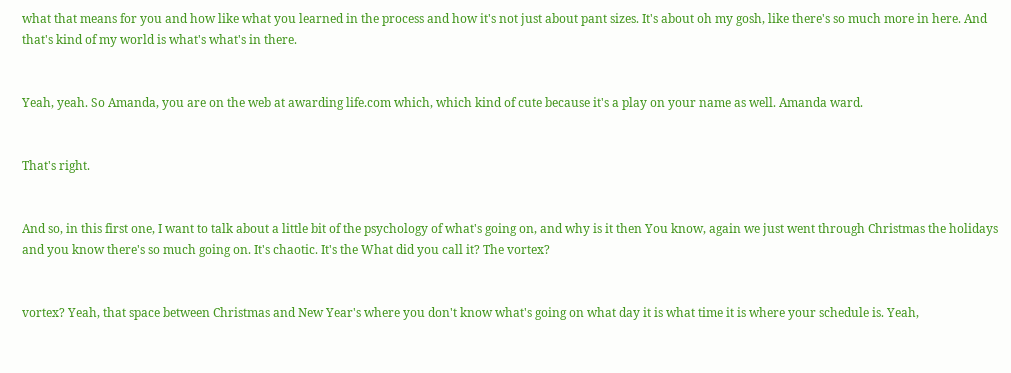what that means for you and how like what you learned in the process and how it's not just about pant sizes. It's about oh my gosh, like there's so much more in here. And that's kind of my world is what's what's in there.


Yeah, yeah. So Amanda, you are on the web at awarding life.com which, which kind of cute because it's a play on your name as well. Amanda ward.


That's right.


And so, in this first one, I want to talk about a little bit of the psychology of what's going on, and why is it then You know, again we just went through Christmas the holidays and you know there's so much going on. It's chaotic. It's the What did you call it? The vortex?


vortex? Yeah, that space between Christmas and New Year's where you don't know what's going on what day it is what time it is where your schedule is. Yeah,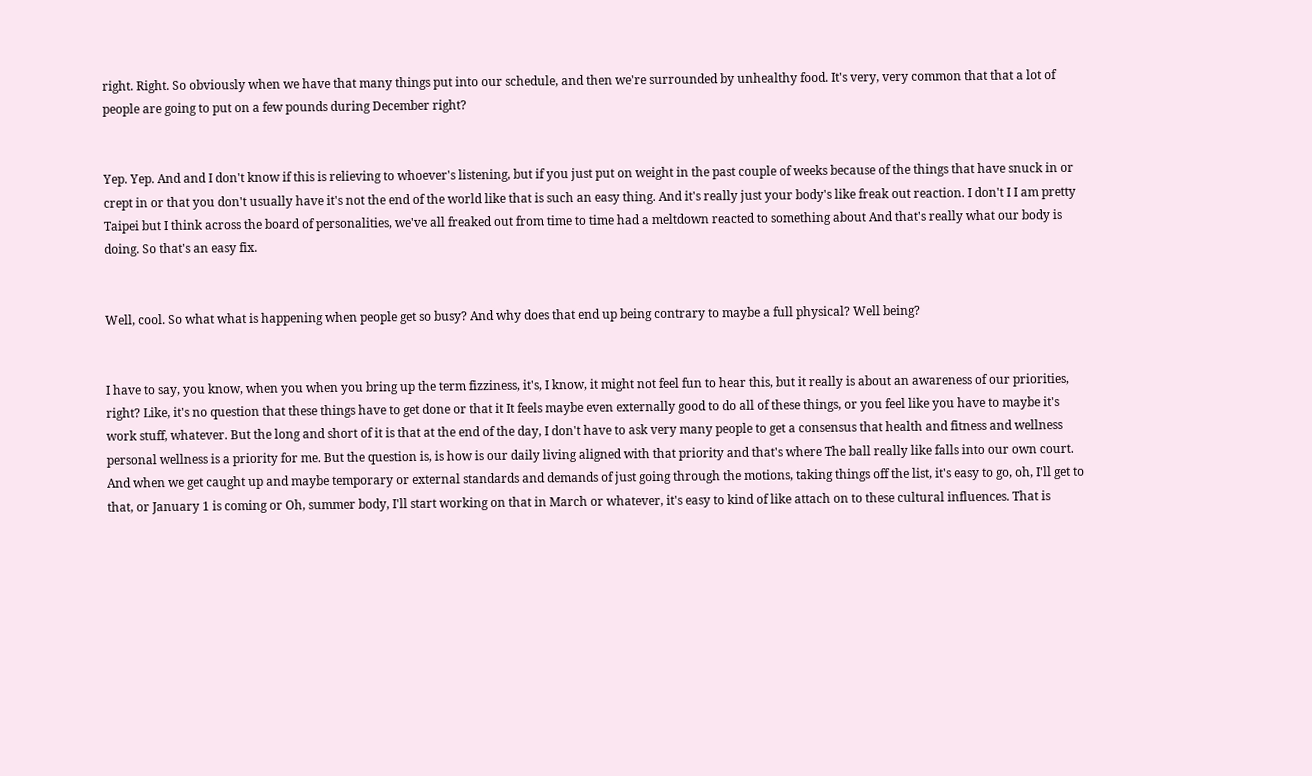right. Right. So obviously when we have that many things put into our schedule, and then we're surrounded by unhealthy food. It's very, very common that that a lot of people are going to put on a few pounds during December right?


Yep. Yep. And and I don't know if this is relieving to whoever's listening, but if you just put on weight in the past couple of weeks because of the things that have snuck in or crept in or that you don't usually have it's not the end of the world like that is such an easy thing. And it's really just your body's like freak out reaction. I don't I I am pretty Taipei but I think across the board of personalities, we've all freaked out from time to time had a meltdown reacted to something about And that's really what our body is doing. So that's an easy fix.


Well, cool. So what what is happening when people get so busy? And why does that end up being contrary to maybe a full physical? Well being?


I have to say, you know, when you when you bring up the term fizziness, it's, I know, it might not feel fun to hear this, but it really is about an awareness of our priorities, right? Like, it's no question that these things have to get done or that it It feels maybe even externally good to do all of these things, or you feel like you have to maybe it's work stuff, whatever. But the long and short of it is that at the end of the day, I don't have to ask very many people to get a consensus that health and fitness and wellness personal wellness is a priority for me. But the question is, is how is our daily living aligned with that priority and that's where The ball really like falls into our own court. And when we get caught up and maybe temporary or external standards and demands of just going through the motions, taking things off the list, it's easy to go, oh, I'll get to that, or January 1 is coming or Oh, summer body, I'll start working on that in March or whatever, it's easy to kind of like attach on to these cultural influences. That is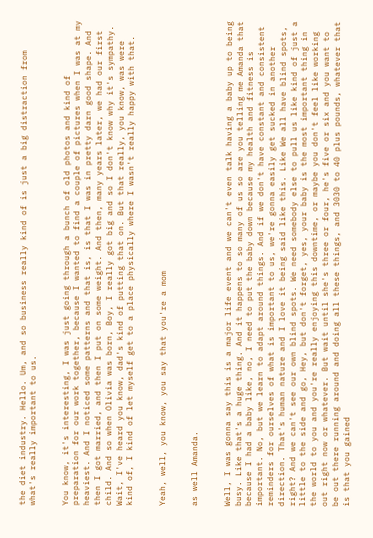the diet industry. Hello. Um, and so business really kind of is just a big distraction from what's really important to us.


You know, it's interesting, I was just going through a bunch of old photos and kind of preparation for our work together, because I wanted to find a couple of pictures when I was at my heaviest. And I noticed some patterns and that is, is that I was in pretty darn good shape. And then I got married, and then I put on some weight. And then, many years later, we had our first child. And so when Olivia was born, Boy, I really got big and so I don't know why it's sympathy. Wait, I've heard you know, dad's kind of putting that on. But that really, you know, was were kind of, I kind of let myself get to a place physically where I wasn't really happy with that.


Yeah, well, you know, you say that you're a mom


as well Amanda.


Well, I was gonna say this is a major life event and we can't even talk having a baby up to being busy. Like that's a huge thing. And it happens to so many of us so are you telling me Amanda that because I had a baby like, no, I need to put the baby down because my health and fitness is important. No, but we learn to adapt around things. And if we don't have constant and consistent reminders for ourselves of what is important to us, we're gonna easily get sucked in another direction. That's human nature and I love it being said like this. Like We all have blind spots, right? And we can't see our own blind spots. We need somebody else to pull us like kind of just a little to the side and go, Hey, but don't forget, yes, your baby is the most important thing in the world to you and you're really enjoying this downtime, or maybe you don't feel like working out right now or whatever. But wait until she's three or four, he's five or six and you want to be out there running around and doing all these things, and 3030 to 40 plus pounds, whatever that is that you gained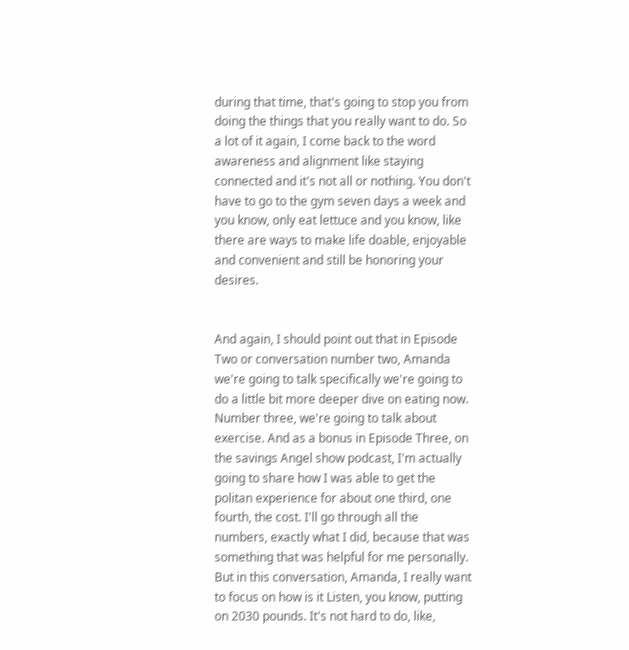during that time, that's going to stop you from doing the things that you really want to do. So a lot of it again, I come back to the word awareness and alignment like staying connected and it's not all or nothing. You don't have to go to the gym seven days a week and you know, only eat lettuce and you know, like there are ways to make life doable, enjoyable and convenient and still be honoring your desires.


And again, I should point out that in Episode Two or conversation number two, Amanda we're going to talk specifically we're going to do a little bit more deeper dive on eating now. Number three, we're going to talk about exercise. And as a bonus in Episode Three, on the savings Angel show podcast, I'm actually going to share how I was able to get the politan experience for about one third, one fourth, the cost. I'll go through all the numbers, exactly what I did, because that was something that was helpful for me personally. But in this conversation, Amanda, I really want to focus on how is it Listen, you know, putting on 2030 pounds. It's not hard to do, like,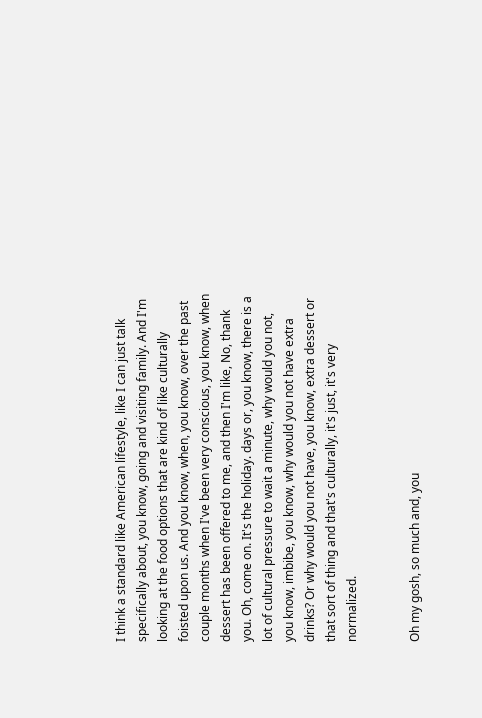I think a standard like American lifestyle, like I can just talk specifically about, you know, going and visiting family. And I'm looking at the food options that are kind of like culturally foisted upon us. And you know, when, you know, over the past couple months when I've been very conscious, you know, when dessert has been offered to me, and then I'm like, No, thank you. Oh, come on. It's the holiday. days or, you know, there is a lot of cultural pressure to wait a minute, why would you not, you know, imbibe, you know, why would you not have extra drinks? Or why would you not have, you know, extra dessert or that sort of thing and that's culturally, it's just, it's very normalized.


Oh my gosh, so much and, you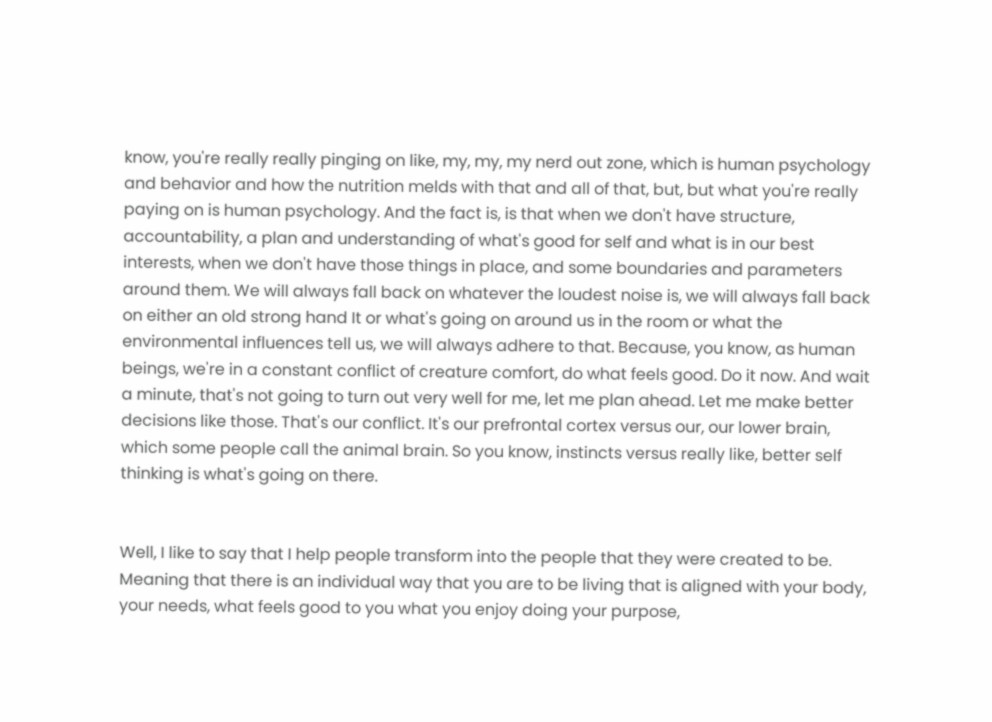know, you're really really pinging on like, my, my, my nerd out zone, which is human psychology and behavior and how the nutrition melds with that and all of that, but, but what you're really paying on is human psychology. And the fact is, is that when we don't have structure, accountability, a plan and understanding of what's good for self and what is in our best interests, when we don't have those things in place, and some boundaries and parameters around them. We will always fall back on whatever the loudest noise is, we will always fall back on either an old strong hand It or what's going on around us in the room or what the environmental influences tell us, we will always adhere to that. Because, you know, as human beings, we're in a constant conflict of creature comfort, do what feels good. Do it now. And wait a minute, that's not going to turn out very well for me, let me plan ahead. Let me make better decisions like those. That's our conflict. It's our prefrontal cortex versus our, our lower brain, which some people call the animal brain. So you know, instincts versus really like, better self thinking is what's going on there.


Well, I like to say that I help people transform into the people that they were created to be. Meaning that there is an individual way that you are to be living that is aligned with your body, your needs, what feels good to you what you enjoy doing your purpose,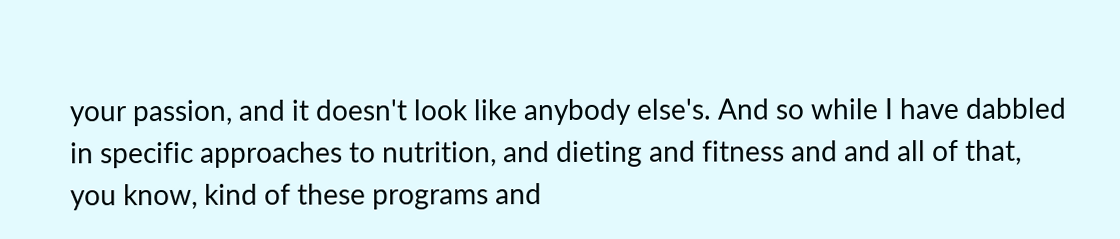your passion, and it doesn't look like anybody else's. And so while I have dabbled in specific approaches to nutrition, and dieting and fitness and and all of that, you know, kind of these programs and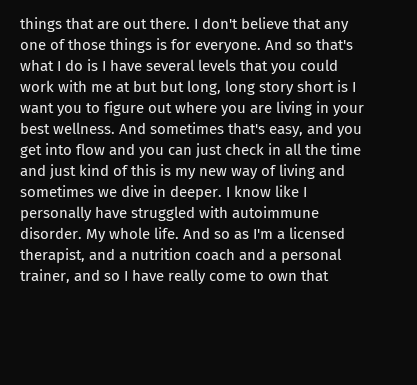things that are out there. I don't believe that any one of those things is for everyone. And so that's what I do is I have several levels that you could work with me at but but long, long story short is I want you to figure out where you are living in your best wellness. And sometimes that's easy, and you get into flow and you can just check in all the time and just kind of this is my new way of living and sometimes we dive in deeper. I know like I personally have struggled with autoimmune disorder. My whole life. And so as I'm a licensed therapist, and a nutrition coach and a personal trainer, and so I have really come to own that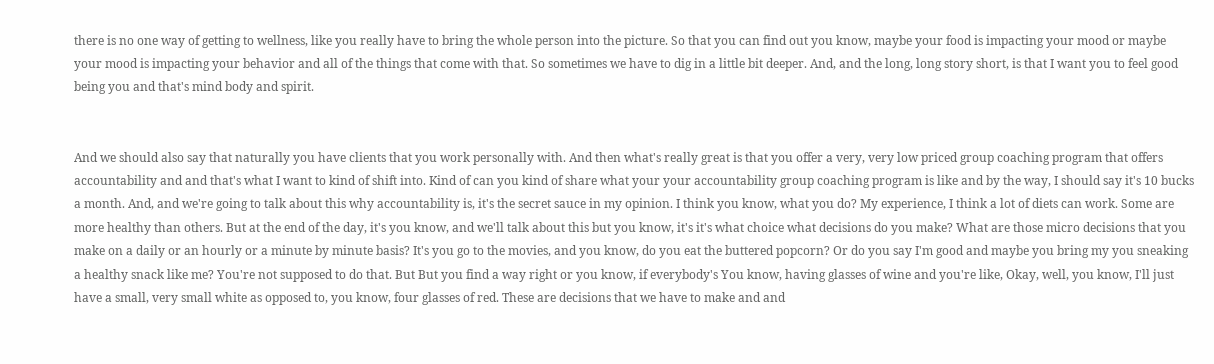there is no one way of getting to wellness, like you really have to bring the whole person into the picture. So that you can find out you know, maybe your food is impacting your mood or maybe your mood is impacting your behavior and all of the things that come with that. So sometimes we have to dig in a little bit deeper. And, and the long, long story short, is that I want you to feel good being you and that's mind body and spirit.


And we should also say that naturally you have clients that you work personally with. And then what's really great is that you offer a very, very low priced group coaching program that offers accountability and and that's what I want to kind of shift into. Kind of can you kind of share what your your accountability group coaching program is like and by the way, I should say it's 10 bucks a month. And, and we're going to talk about this why accountability is, it's the secret sauce in my opinion. I think you know, what you do? My experience, I think a lot of diets can work. Some are more healthy than others. But at the end of the day, it's you know, and we'll talk about this but you know, it's it's what choice what decisions do you make? What are those micro decisions that you make on a daily or an hourly or a minute by minute basis? It's you go to the movies, and you know, do you eat the buttered popcorn? Or do you say I'm good and maybe you bring my you sneaking a healthy snack like me? You're not supposed to do that. But But you find a way right or you know, if everybody's You know, having glasses of wine and you're like, Okay, well, you know, I'll just have a small, very small white as opposed to, you know, four glasses of red. These are decisions that we have to make and and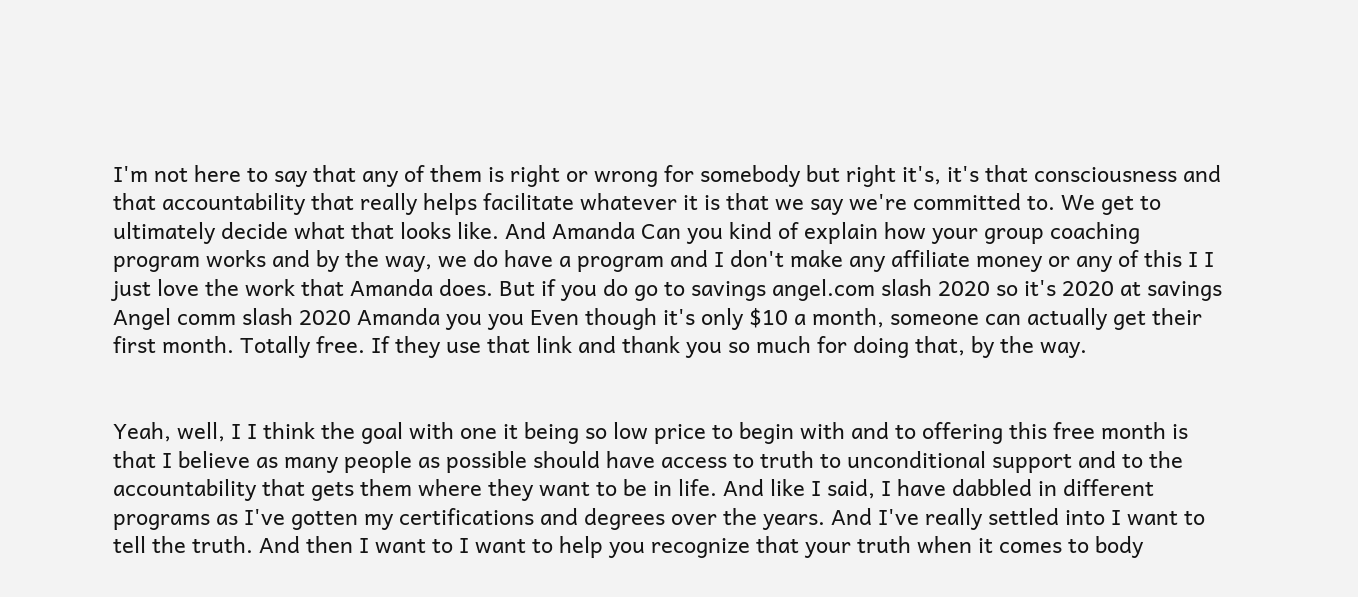I'm not here to say that any of them is right or wrong for somebody but right it's, it's that consciousness and that accountability that really helps facilitate whatever it is that we say we're committed to. We get to ultimately decide what that looks like. And Amanda Can you kind of explain how your group coaching program works and by the way, we do have a program and I don't make any affiliate money or any of this I I just love the work that Amanda does. But if you do go to savings angel.com slash 2020 so it's 2020 at savings Angel comm slash 2020 Amanda you you Even though it's only $10 a month, someone can actually get their first month. Totally free. If they use that link and thank you so much for doing that, by the way.


Yeah, well, I I think the goal with one it being so low price to begin with and to offering this free month is that I believe as many people as possible should have access to truth to unconditional support and to the accountability that gets them where they want to be in life. And like I said, I have dabbled in different programs as I've gotten my certifications and degrees over the years. And I've really settled into I want to tell the truth. And then I want to I want to help you recognize that your truth when it comes to body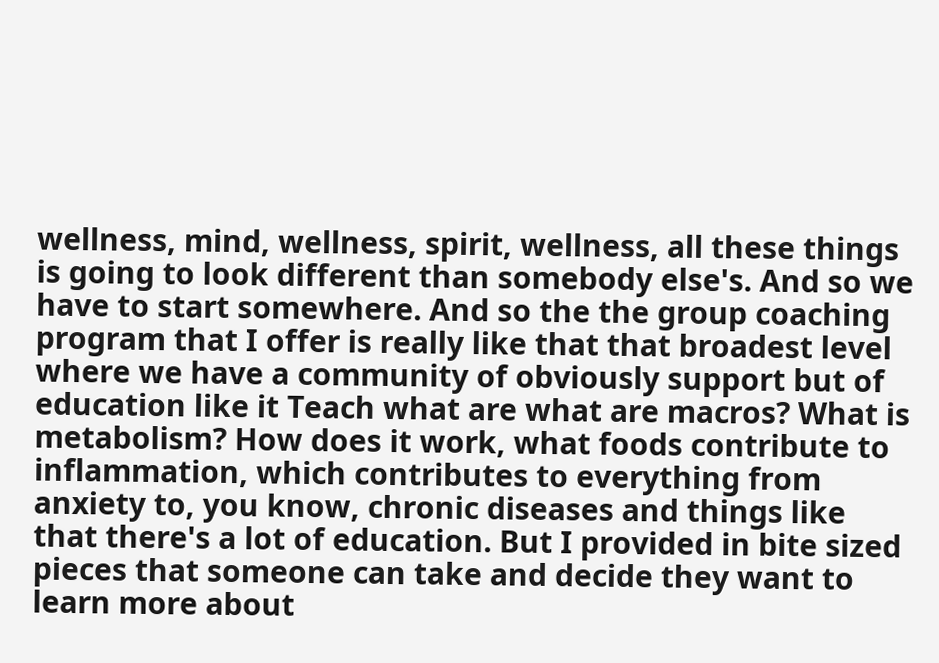wellness, mind, wellness, spirit, wellness, all these things is going to look different than somebody else's. And so we have to start somewhere. And so the the group coaching program that I offer is really like that that broadest level where we have a community of obviously support but of education like it Teach what are what are macros? What is metabolism? How does it work, what foods contribute to inflammation, which contributes to everything from anxiety to, you know, chronic diseases and things like that there's a lot of education. But I provided in bite sized pieces that someone can take and decide they want to learn more about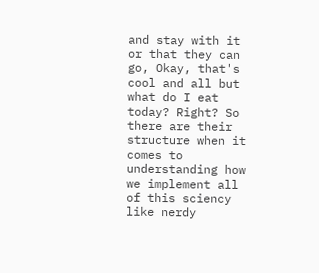and stay with it or that they can go, Okay, that's cool and all but what do I eat today? Right? So there are their structure when it comes to understanding how we implement all of this sciency like nerdy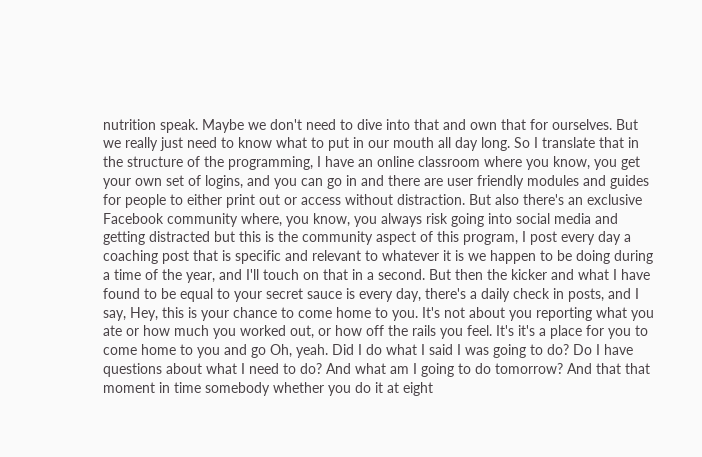nutrition speak. Maybe we don't need to dive into that and own that for ourselves. But we really just need to know what to put in our mouth all day long. So I translate that in the structure of the programming, I have an online classroom where you know, you get your own set of logins, and you can go in and there are user friendly modules and guides for people to either print out or access without distraction. But also there's an exclusive Facebook community where, you know, you always risk going into social media and getting distracted but this is the community aspect of this program, I post every day a coaching post that is specific and relevant to whatever it is we happen to be doing during a time of the year, and I'll touch on that in a second. But then the kicker and what I have found to be equal to your secret sauce is every day, there's a daily check in posts, and I say, Hey, this is your chance to come home to you. It's not about you reporting what you ate or how much you worked out, or how off the rails you feel. It's it's a place for you to come home to you and go Oh, yeah. Did I do what I said I was going to do? Do I have questions about what I need to do? And what am I going to do tomorrow? And that that moment in time somebody whether you do it at eight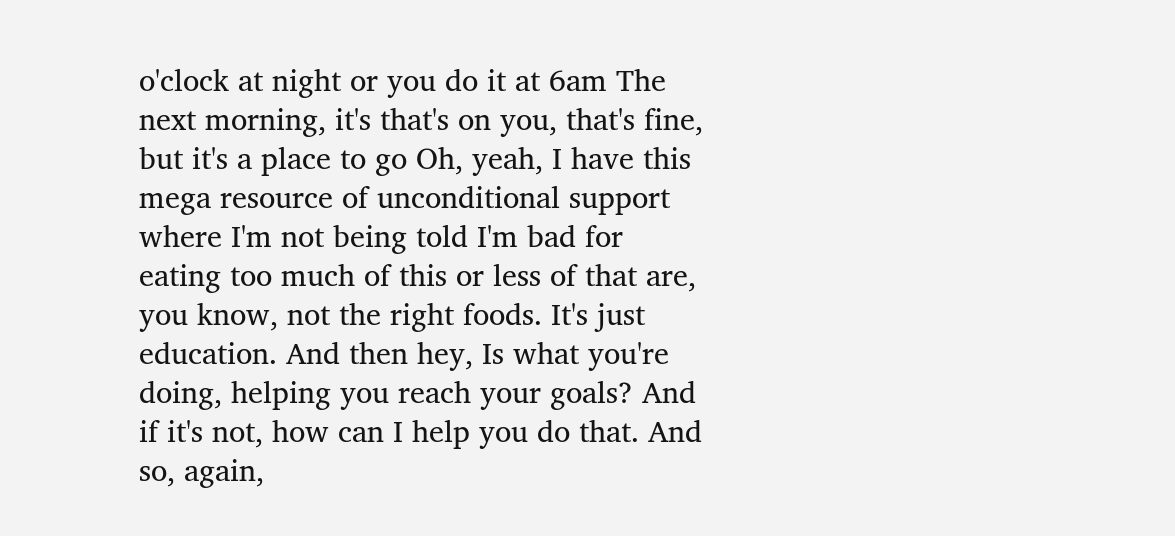o'clock at night or you do it at 6am The next morning, it's that's on you, that's fine, but it's a place to go Oh, yeah, I have this mega resource of unconditional support where I'm not being told I'm bad for eating too much of this or less of that are, you know, not the right foods. It's just education. And then hey, Is what you're doing, helping you reach your goals? And if it's not, how can I help you do that. And so, again,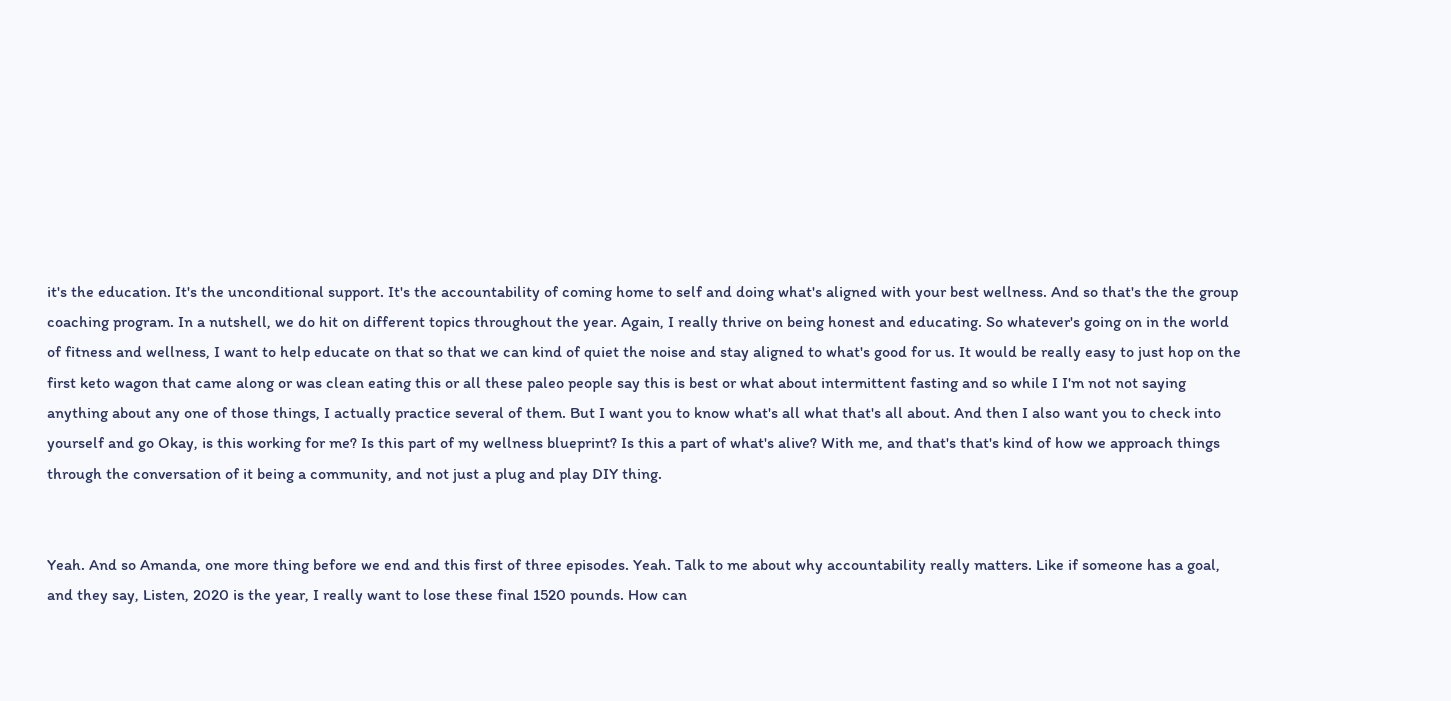it's the education. It's the unconditional support. It's the accountability of coming home to self and doing what's aligned with your best wellness. And so that's the the group coaching program. In a nutshell, we do hit on different topics throughout the year. Again, I really thrive on being honest and educating. So whatever's going on in the world of fitness and wellness, I want to help educate on that so that we can kind of quiet the noise and stay aligned to what's good for us. It would be really easy to just hop on the first keto wagon that came along or was clean eating this or all these paleo people say this is best or what about intermittent fasting and so while I I'm not not saying anything about any one of those things, I actually practice several of them. But I want you to know what's all what that's all about. And then I also want you to check into yourself and go Okay, is this working for me? Is this part of my wellness blueprint? Is this a part of what's alive? With me, and that's that's kind of how we approach things through the conversation of it being a community, and not just a plug and play DIY thing.


Yeah. And so Amanda, one more thing before we end and this first of three episodes. Yeah. Talk to me about why accountability really matters. Like if someone has a goal, and they say, Listen, 2020 is the year, I really want to lose these final 1520 pounds. How can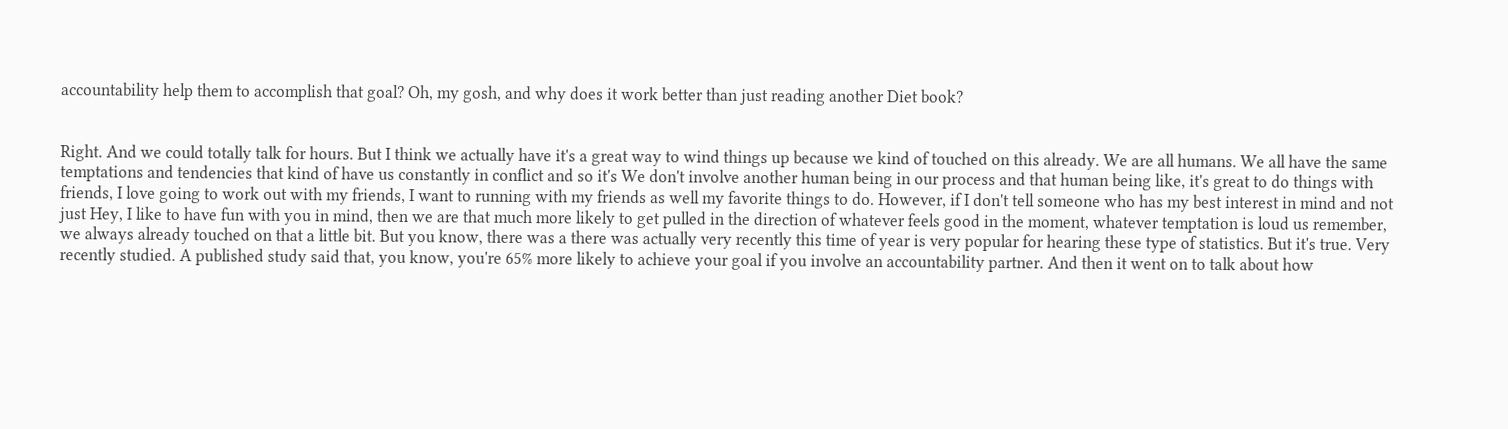accountability help them to accomplish that goal? Oh, my gosh, and why does it work better than just reading another Diet book?


Right. And we could totally talk for hours. But I think we actually have it's a great way to wind things up because we kind of touched on this already. We are all humans. We all have the same temptations and tendencies that kind of have us constantly in conflict and so it's We don't involve another human being in our process and that human being like, it's great to do things with friends, I love going to work out with my friends, I want to running with my friends as well my favorite things to do. However, if I don't tell someone who has my best interest in mind and not just Hey, I like to have fun with you in mind, then we are that much more likely to get pulled in the direction of whatever feels good in the moment, whatever temptation is loud us remember, we always already touched on that a little bit. But you know, there was a there was actually very recently this time of year is very popular for hearing these type of statistics. But it's true. Very recently studied. A published study said that, you know, you're 65% more likely to achieve your goal if you involve an accountability partner. And then it went on to talk about how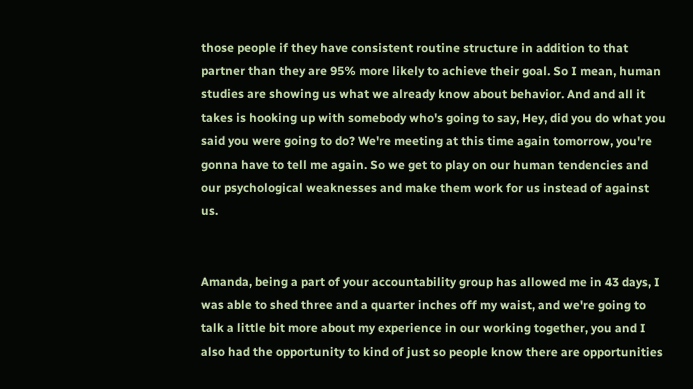those people if they have consistent routine structure in addition to that partner than they are 95% more likely to achieve their goal. So I mean, human studies are showing us what we already know about behavior. And and all it takes is hooking up with somebody who's going to say, Hey, did you do what you said you were going to do? We're meeting at this time again tomorrow, you're gonna have to tell me again. So we get to play on our human tendencies and our psychological weaknesses and make them work for us instead of against us.


Amanda, being a part of your accountability group has allowed me in 43 days, I was able to shed three and a quarter inches off my waist, and we're going to talk a little bit more about my experience in our working together, you and I also had the opportunity to kind of just so people know there are opportunities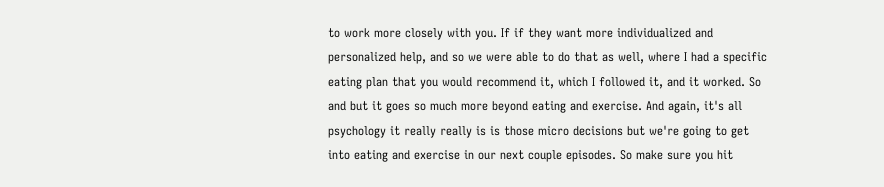to work more closely with you. If if they want more individualized and personalized help, and so we were able to do that as well, where I had a specific eating plan that you would recommend it, which I followed it, and it worked. So and but it goes so much more beyond eating and exercise. And again, it's all psychology it really really is is those micro decisions but we're going to get into eating and exercise in our next couple episodes. So make sure you hit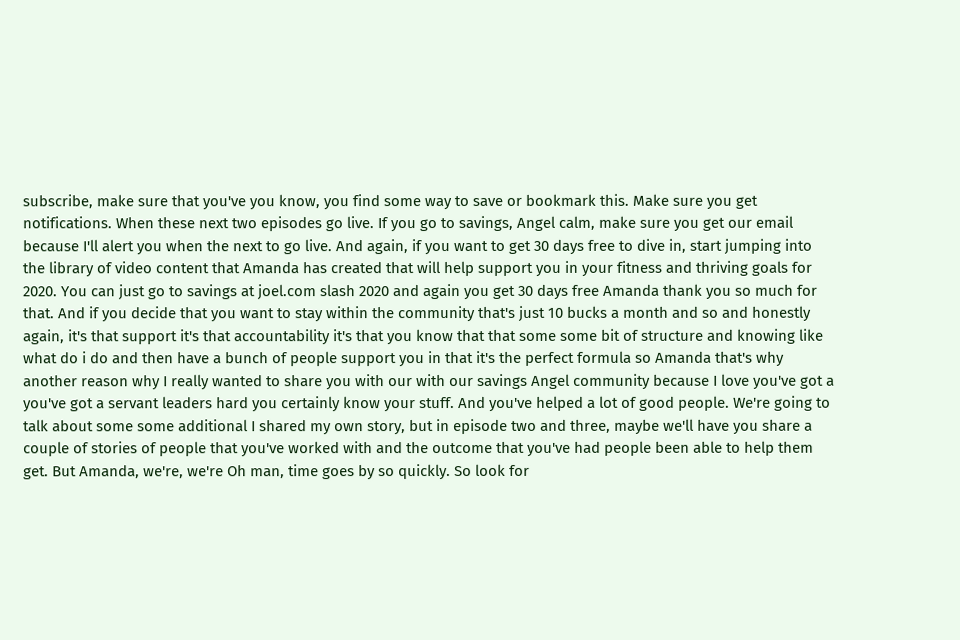subscribe, make sure that you've you know, you find some way to save or bookmark this. Make sure you get notifications. When these next two episodes go live. If you go to savings, Angel calm, make sure you get our email because I'll alert you when the next to go live. And again, if you want to get 30 days free to dive in, start jumping into the library of video content that Amanda has created that will help support you in your fitness and thriving goals for 2020. You can just go to savings at joel.com slash 2020 and again you get 30 days free Amanda thank you so much for that. And if you decide that you want to stay within the community that's just 10 bucks a month and so and honestly again, it's that support it's that accountability it's that you know that that some some bit of structure and knowing like what do i do and then have a bunch of people support you in that it's the perfect formula so Amanda that's why another reason why I really wanted to share you with our with our savings Angel community because I love you've got a you've got a servant leaders hard you certainly know your stuff. And you've helped a lot of good people. We're going to talk about some some additional I shared my own story, but in episode two and three, maybe we'll have you share a couple of stories of people that you've worked with and the outcome that you've had people been able to help them get. But Amanda, we're, we're Oh man, time goes by so quickly. So look for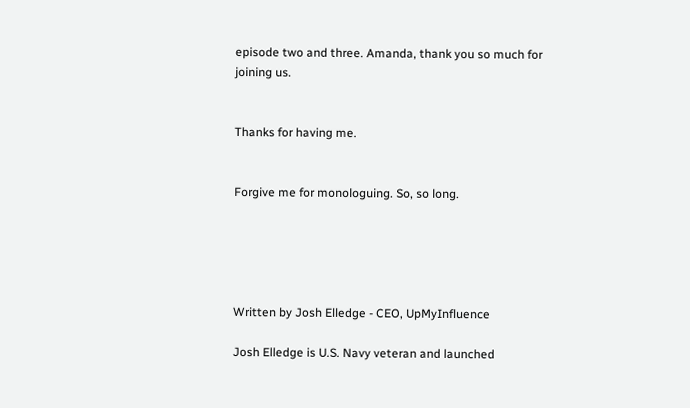episode two and three. Amanda, thank you so much for joining us.


Thanks for having me.


Forgive me for monologuing. So, so long.





Written by Josh Elledge - CEO, UpMyInfluence

Josh Elledge is U.S. Navy veteran and launched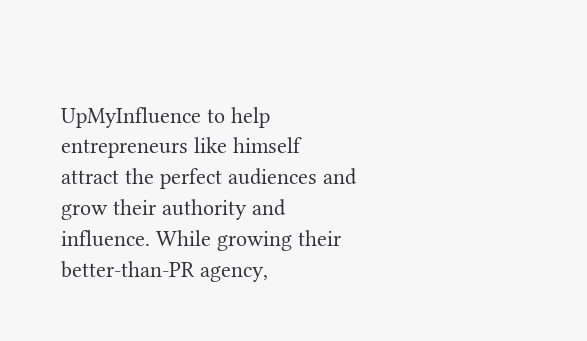UpMyInfluence to help entrepreneurs like himself attract the perfect audiences and grow their authority and influence. While growing their better-than-PR agency,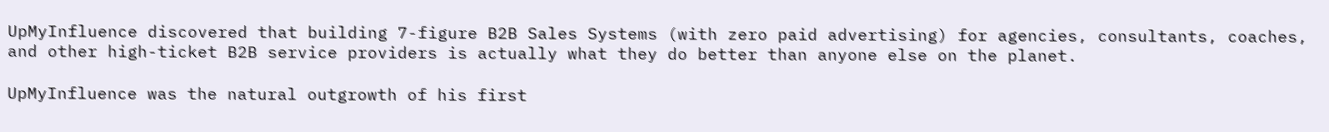UpMyInfluence discovered that building 7-figure B2B Sales Systems (with zero paid advertising) for agencies, consultants, coaches, and other high-ticket B2B service providers is actually what they do better than anyone else on the planet.

UpMyInfluence was the natural outgrowth of his first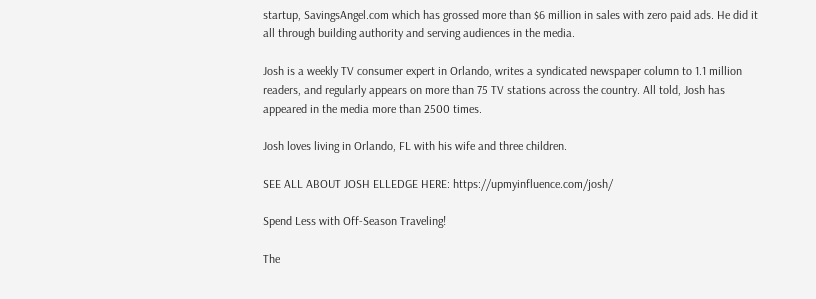startup, SavingsAngel.com which has grossed more than $6 million in sales with zero paid ads. He did it all through building authority and serving audiences in the media.

Josh is a weekly TV consumer expert in Orlando, writes a syndicated newspaper column to 1.1 million readers, and regularly appears on more than 75 TV stations across the country. All told, Josh has appeared in the media more than 2500 times.

Josh loves living in Orlando, FL with his wife and three children.

SEE ALL ABOUT JOSH ELLEDGE HERE: https://upmyinfluence.com/josh/

Spend Less with Off-Season Traveling!

The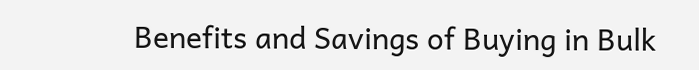Benefits and Savings of Buying in Bulk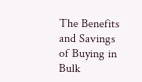The Benefits and Savings of Buying in Bulk